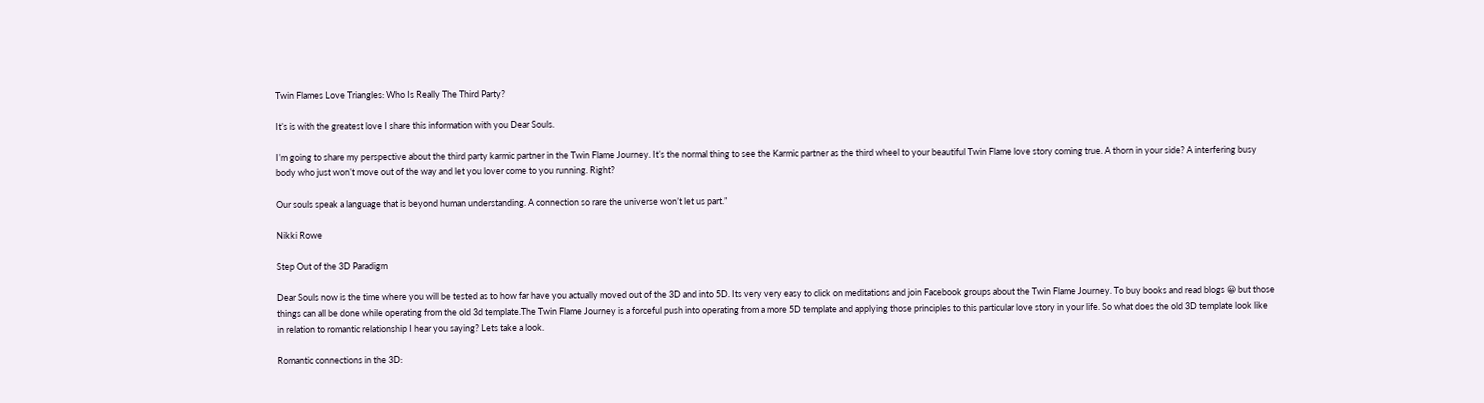Twin Flames Love Triangles: Who Is Really The Third Party?

It’s is with the greatest love I share this information with you Dear Souls.

I’m going to share my perspective about the third party karmic partner in the Twin Flame Journey. It’s the normal thing to see the Karmic partner as the third wheel to your beautiful Twin Flame love story coming true. A thorn in your side? A interfering busy body who just won’t move out of the way and let you lover come to you running. Right?

Our souls speak a language that is beyond human understanding. A connection so rare the universe won’t let us part.”

Nikki Rowe

Step Out of the 3D Paradigm

Dear Souls now is the time where you will be tested as to how far have you actually moved out of the 3D and into 5D. Its very very easy to click on meditations and join Facebook groups about the Twin Flame Journey. To buy books and read blogs 😀 but those things can all be done while operating from the old 3d template.The Twin Flame Journey is a forceful push into operating from a more 5D template and applying those principles to this particular love story in your life. So what does the old 3D template look like in relation to romantic relationship I hear you saying? Lets take a look.

Romantic connections in the 3D: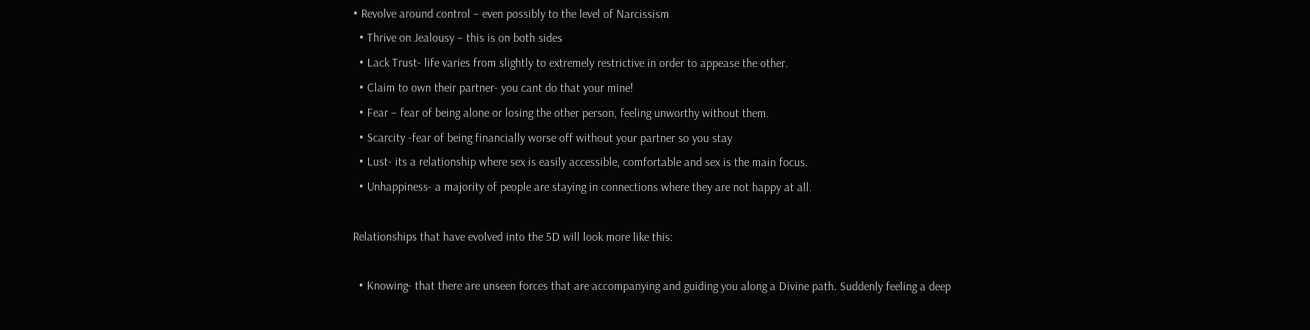• Revolve around control – even possibly to the level of Narcissism
  • Thrive on Jealousy – this is on both sides
  • Lack Trust- life varies from slightly to extremely restrictive in order to appease the other.
  • Claim to own their partner- you cant do that your mine!
  • Fear – fear of being alone or losing the other person, feeling unworthy without them.
  • Scarcity -fear of being financially worse off without your partner so you stay
  • Lust- its a relationship where sex is easily accessible, comfortable and sex is the main focus.
  • Unhappiness- a majority of people are staying in connections where they are not happy at all.

Relationships that have evolved into the 5D will look more like this:

  • Knowing- that there are unseen forces that are accompanying and guiding you along a Divine path. Suddenly feeling a deep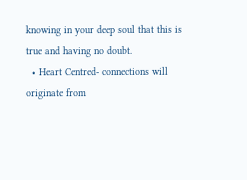knowing in your deep soul that this is true and having no doubt.
  • Heart Centred- connections will originate from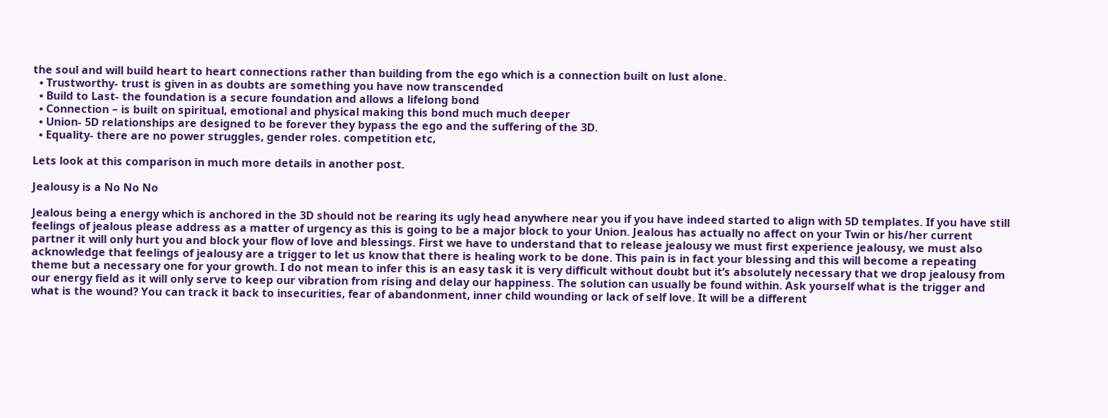the soul and will build heart to heart connections rather than building from the ego which is a connection built on lust alone.
  • Trustworthy- trust is given in as doubts are something you have now transcended
  • Build to Last- the foundation is a secure foundation and allows a lifelong bond
  • Connection – is built on spiritual, emotional and physical making this bond much much deeper
  • Union- 5D relationships are designed to be forever they bypass the ego and the suffering of the 3D.
  • Equality- there are no power struggles, gender roles. competition etc,

Lets look at this comparison in much more details in another post.

Jealousy is a No No No

Jealous being a energy which is anchored in the 3D should not be rearing its ugly head anywhere near you if you have indeed started to align with 5D templates. If you have still feelings of jealous please address as a matter of urgency as this is going to be a major block to your Union. Jealous has actually no affect on your Twin or his/her current partner it will only hurt you and block your flow of love and blessings. First we have to understand that to release jealousy we must first experience jealousy, we must also acknowledge that feelings of jealousy are a trigger to let us know that there is healing work to be done. This pain is in fact your blessing and this will become a repeating theme but a necessary one for your growth. I do not mean to infer this is an easy task it is very difficult without doubt but it’s absolutely necessary that we drop jealousy from our energy field as it will only serve to keep our vibration from rising and delay our happiness. The solution can usually be found within. Ask yourself what is the trigger and what is the wound? You can track it back to insecurities, fear of abandonment, inner child wounding or lack of self love. It will be a different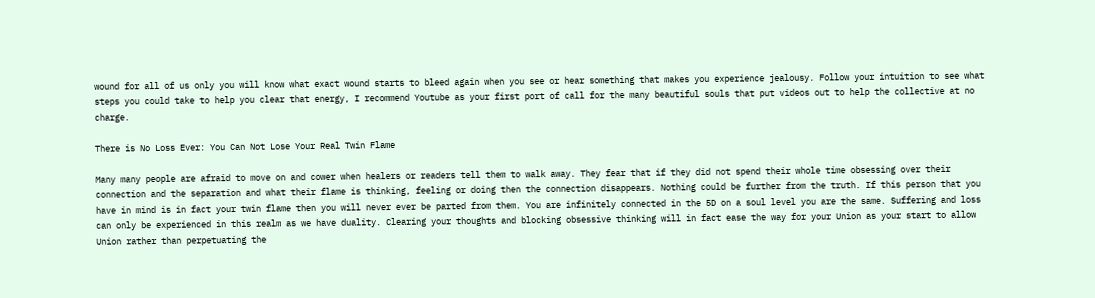wound for all of us only you will know what exact wound starts to bleed again when you see or hear something that makes you experience jealousy. Follow your intuition to see what steps you could take to help you clear that energy, I recommend Youtube as your first port of call for the many beautiful souls that put videos out to help the collective at no charge.

There is No Loss Ever: You Can Not Lose Your Real Twin Flame

Many many people are afraid to move on and cower when healers or readers tell them to walk away. They fear that if they did not spend their whole time obsessing over their connection and the separation and what their flame is thinking, feeling or doing then the connection disappears. Nothing could be further from the truth. If this person that you have in mind is in fact your twin flame then you will never ever be parted from them. You are infinitely connected in the 5D on a soul level you are the same. Suffering and loss can only be experienced in this realm as we have duality. Clearing your thoughts and blocking obsessive thinking will in fact ease the way for your Union as your start to allow Union rather than perpetuating the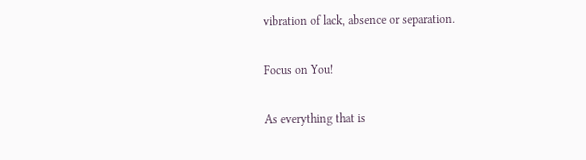vibration of lack, absence or separation.

Focus on You!

As everything that is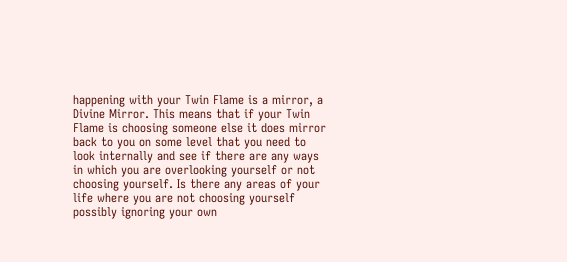happening with your Twin Flame is a mirror, a Divine Mirror. This means that if your Twin Flame is choosing someone else it does mirror back to you on some level that you need to look internally and see if there are any ways in which you are overlooking yourself or not choosing yourself. Is there any areas of your life where you are not choosing yourself possibly ignoring your own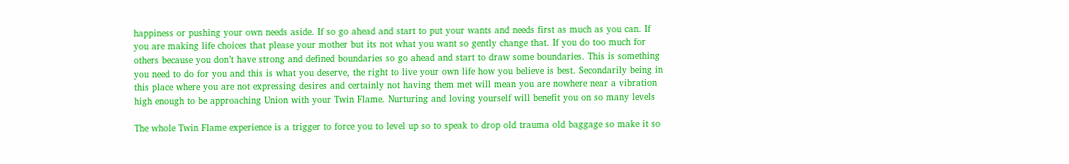happiness or pushing your own needs aside. If so go ahead and start to put your wants and needs first as much as you can. If you are making life choices that please your mother but its not what you want so gently change that. If you do too much for others because you don’t have strong and defined boundaries so go ahead and start to draw some boundaries. This is something you need to do for you and this is what you deserve, the right to live your own life how you believe is best. Secondarily being in this place where you are not expressing desires and certainly not having them met will mean you are nowhere near a vibration high enough to be approaching Union with your Twin Flame. Nurturing and loving yourself will benefit you on so many levels

The whole Twin Flame experience is a trigger to force you to level up so to speak to drop old trauma old baggage so make it so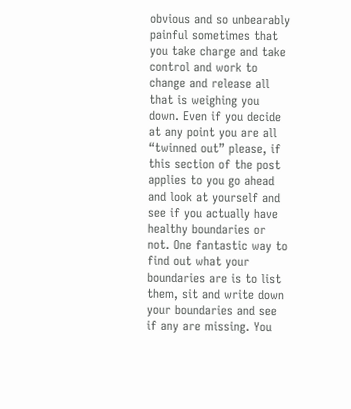obvious and so unbearably painful sometimes that you take charge and take control and work to change and release all that is weighing you down. Even if you decide at any point you are all “twinned out” please, if this section of the post applies to you go ahead and look at yourself and see if you actually have healthy boundaries or not. One fantastic way to find out what your boundaries are is to list them, sit and write down your boundaries and see if any are missing. You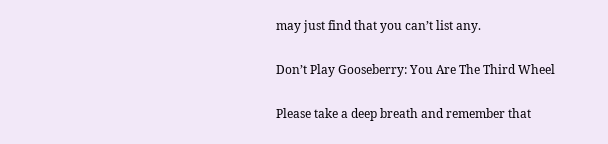may just find that you can’t list any.

Don’t Play Gooseberry: You Are The Third Wheel

Please take a deep breath and remember that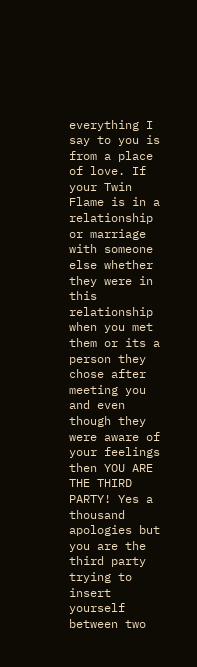everything I say to you is from a place of love. If your Twin Flame is in a relationship or marriage with someone else whether they were in this relationship when you met them or its a person they chose after meeting you and even though they were aware of your feelings then YOU ARE THE THIRD PARTY! Yes a thousand apologies but you are the third party trying to insert yourself between two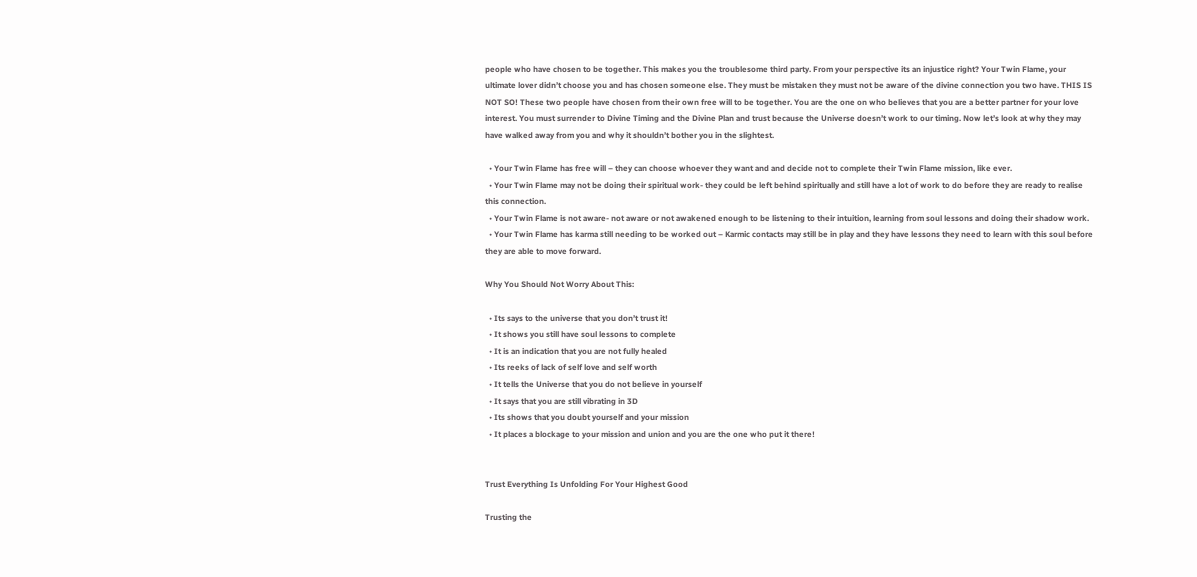people who have chosen to be together. This makes you the troublesome third party. From your perspective its an injustice right? Your Twin Flame, your ultimate lover didn’t choose you and has chosen someone else. They must be mistaken they must not be aware of the divine connection you two have. THIS IS NOT SO! These two people have chosen from their own free will to be together. You are the one on who believes that you are a better partner for your love interest. You must surrender to Divine Timing and the Divine Plan and trust because the Universe doesn’t work to our timing. Now let’s look at why they may have walked away from you and why it shouldn’t bother you in the slightest.

  • Your Twin Flame has free will – they can choose whoever they want and and decide not to complete their Twin Flame mission, like ever.
  • Your Twin Flame may not be doing their spiritual work- they could be left behind spiritually and still have a lot of work to do before they are ready to realise this connection.
  • Your Twin Flame is not aware- not aware or not awakened enough to be listening to their intuition, learning from soul lessons and doing their shadow work.
  • Your Twin Flame has karma still needing to be worked out – Karmic contacts may still be in play and they have lessons they need to learn with this soul before they are able to move forward.

Why You Should Not Worry About This:

  • Its says to the universe that you don’t trust it!
  • It shows you still have soul lessons to complete
  • It is an indication that you are not fully healed
  • Its reeks of lack of self love and self worth
  • It tells the Universe that you do not believe in yourself
  • It says that you are still vibrating in 3D
  • Its shows that you doubt yourself and your mission
  • It places a blockage to your mission and union and you are the one who put it there!


Trust Everything Is Unfolding For Your Highest Good

Trusting the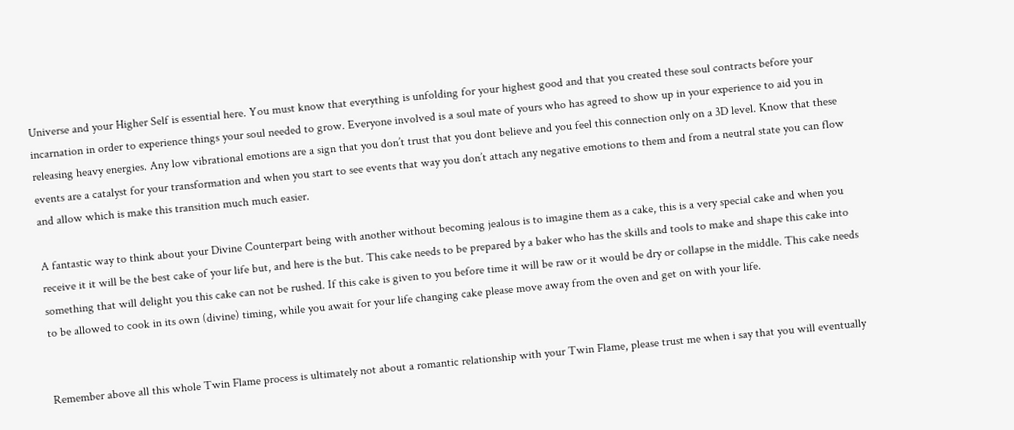Universe and your Higher Self is essential here. You must know that everything is unfolding for your highest good and that you created these soul contracts before your incarnation in order to experience things your soul needed to grow. Everyone involved is a soul mate of yours who has agreed to show up in your experience to aid you in releasing heavy energies. Any low vibrational emotions are a sign that you don’t trust that you dont believe and you feel this connection only on a 3D level. Know that these events are a catalyst for your transformation and when you start to see events that way you don’t attach any negative emotions to them and from a neutral state you can flow and allow which is make this transition much much easier.

A fantastic way to think about your Divine Counterpart being with another without becoming jealous is to imagine them as a cake, this is a very special cake and when you receive it it will be the best cake of your life but, and here is the but. This cake needs to be prepared by a baker who has the skills and tools to make and shape this cake into something that will delight you this cake can not be rushed. If this cake is given to you before time it will be raw or it would be dry or collapse in the middle. This cake needs to be allowed to cook in its own (divine) timing, while you await for your life changing cake please move away from the oven and get on with your life.


Remember above all this whole Twin Flame process is ultimately not about a romantic relationship with your Twin Flame, please trust me when i say that you will eventually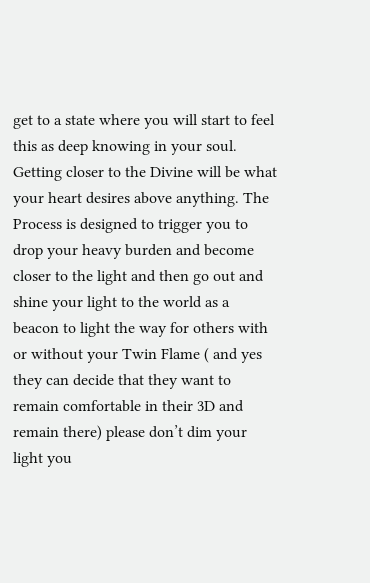get to a state where you will start to feel this as deep knowing in your soul. Getting closer to the Divine will be what your heart desires above anything. The Process is designed to trigger you to drop your heavy burden and become closer to the light and then go out and shine your light to the world as a beacon to light the way for others with or without your Twin Flame ( and yes they can decide that they want to remain comfortable in their 3D and remain there) please don’t dim your light you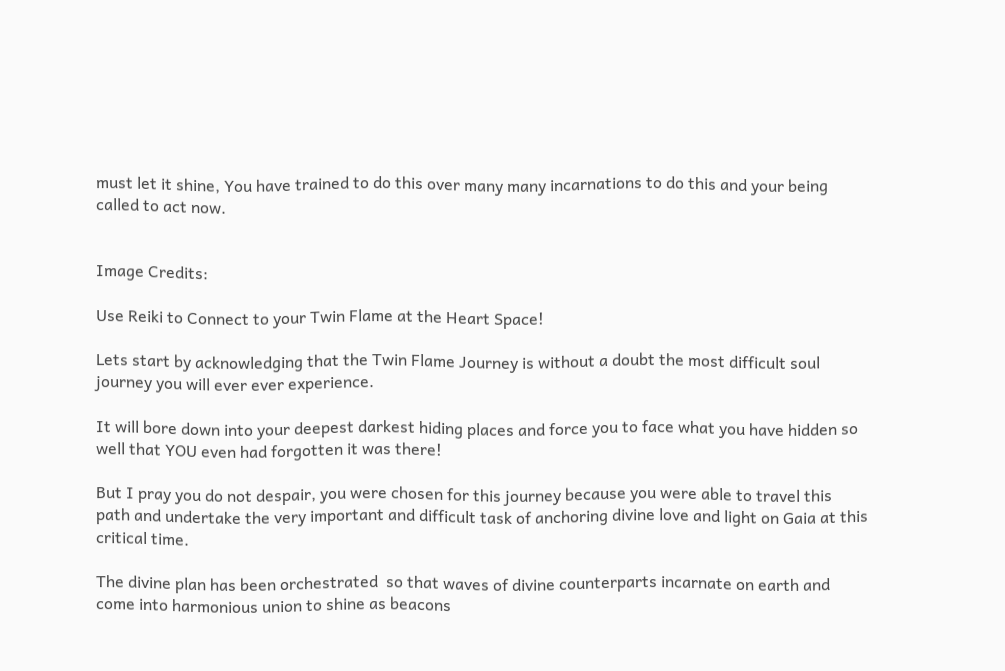must let it shine, You have trained to do this over many many incarnations to do this and your being called to act now.


Image Credits:

Use Reiki to Connect to your Twin Flame at the Heart Space!

Lets start by acknowledging that the Twin Flame Journey is without a doubt the most difficult soul journey you will ever ever experience.

It will bore down into your deepest darkest hiding places and force you to face what you have hidden so well that YOU even had forgotten it was there!

But I pray you do not despair, you were chosen for this journey because you were able to travel this path and undertake the very important and difficult task of anchoring divine love and light on Gaia at this critical time.

The divine plan has been orchestrated  so that waves of divine counterparts incarnate on earth and come into harmonious union to shine as beacons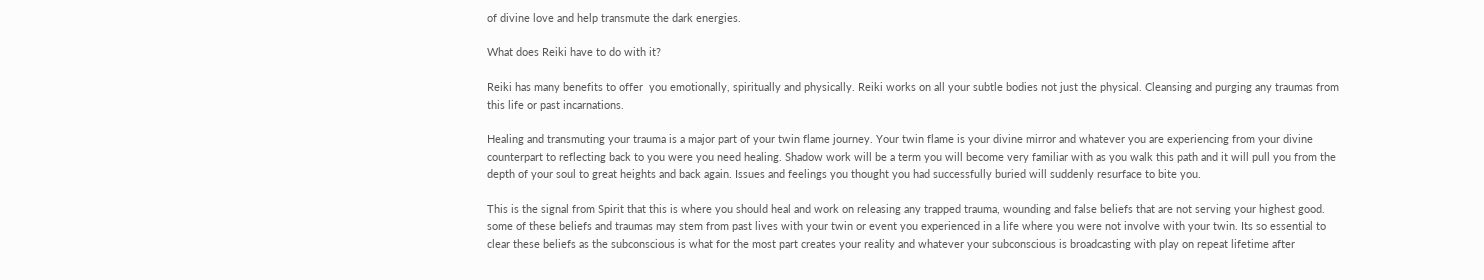of divine love and help transmute the dark energies.

What does Reiki have to do with it?

Reiki has many benefits to offer  you emotionally, spiritually and physically. Reiki works on all your subtle bodies not just the physical. Cleansing and purging any traumas from this life or past incarnations.

Healing and transmuting your trauma is a major part of your twin flame journey. Your twin flame is your divine mirror and whatever you are experiencing from your divine counterpart to reflecting back to you were you need healing. Shadow work will be a term you will become very familiar with as you walk this path and it will pull you from the depth of your soul to great heights and back again. Issues and feelings you thought you had successfully buried will suddenly resurface to bite you.

This is the signal from Spirit that this is where you should heal and work on releasing any trapped trauma, wounding and false beliefs that are not serving your highest good. some of these beliefs and traumas may stem from past lives with your twin or event you experienced in a life where you were not involve with your twin. Its so essential to clear these beliefs as the subconscious is what for the most part creates your reality and whatever your subconscious is broadcasting with play on repeat lifetime after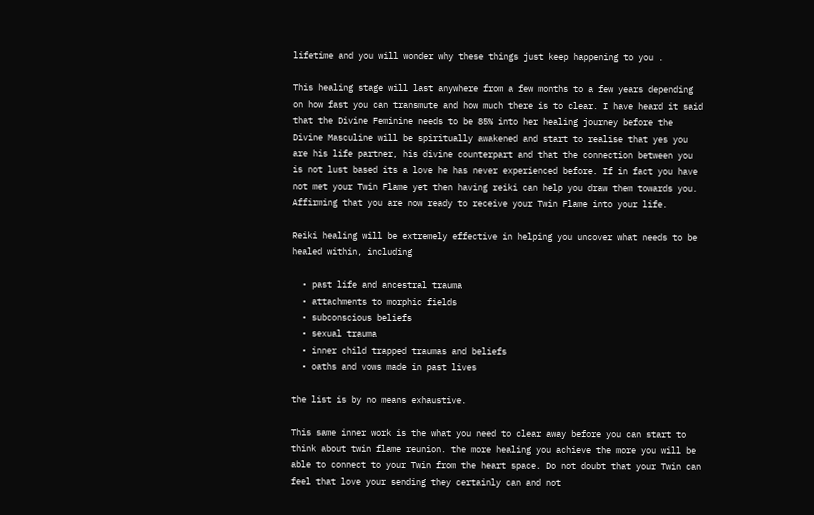lifetime and you will wonder why these things just keep happening to you .

This healing stage will last anywhere from a few months to a few years depending on how fast you can transmute and how much there is to clear. I have heard it said that the Divine Feminine needs to be 85% into her healing journey before the Divine Masculine will be spiritually awakened and start to realise that yes you are his life partner, his divine counterpart and that the connection between you is not lust based its a love he has never experienced before. If in fact you have not met your Twin Flame yet then having reiki can help you draw them towards you. Affirming that you are now ready to receive your Twin Flame into your life.

Reiki healing will be extremely effective in helping you uncover what needs to be healed within, including

  • past life and ancestral trauma
  • attachments to morphic fields
  • subconscious beliefs
  • sexual trauma
  • inner child trapped traumas and beliefs
  • oaths and vows made in past lives

the list is by no means exhaustive.

This same inner work is the what you need to clear away before you can start to think about twin flame reunion. the more healing you achieve the more you will be able to connect to your Twin from the heart space. Do not doubt that your Twin can feel that love your sending they certainly can and not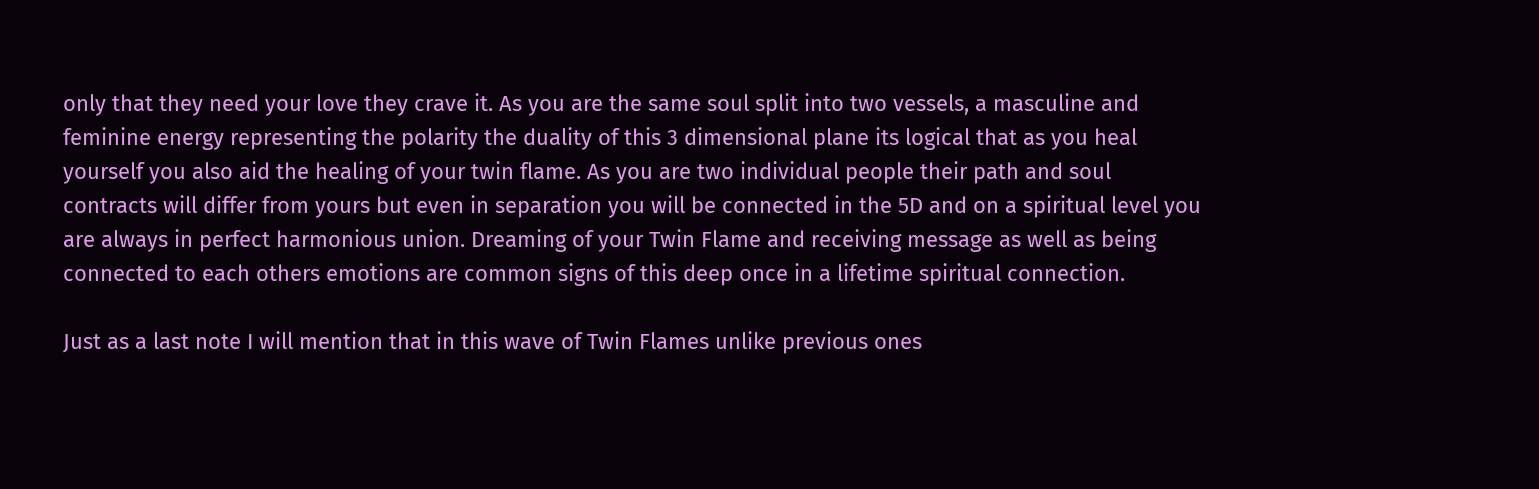only that they need your love they crave it. As you are the same soul split into two vessels, a masculine and feminine energy representing the polarity the duality of this 3 dimensional plane its logical that as you heal yourself you also aid the healing of your twin flame. As you are two individual people their path and soul contracts will differ from yours but even in separation you will be connected in the 5D and on a spiritual level you are always in perfect harmonious union. Dreaming of your Twin Flame and receiving message as well as being connected to each others emotions are common signs of this deep once in a lifetime spiritual connection.

Just as a last note I will mention that in this wave of Twin Flames unlike previous ones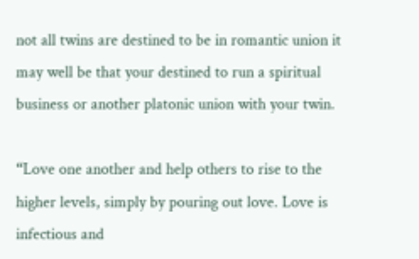not all twins are destined to be in romantic union it may well be that your destined to run a spiritual business or another platonic union with your twin.

“Love one another and help others to rise to the higher levels, simply by pouring out love. Love is infectious and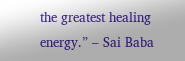the greatest healing energy.” – Sai Baba